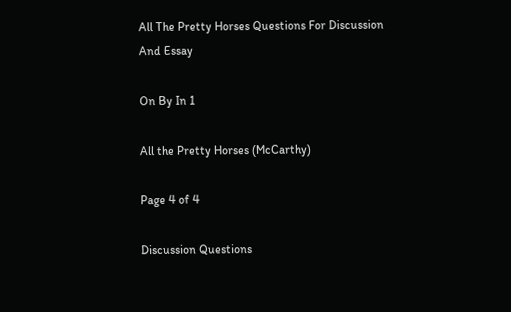All The Pretty Horses Questions For Discussion And Essay

On By In 1

All the Pretty Horses (McCarthy)

Page 4 of 4

Discussion Questions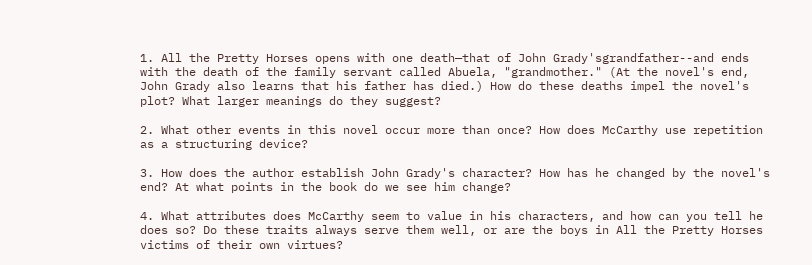1. All the Pretty Horses opens with one death—that of John Grady'sgrandfather--and ends with the death of the family servant called Abuela, "grandmother." (At the novel's end, John Grady also learns that his father has died.) How do these deaths impel the novel's plot? What larger meanings do they suggest?

2. What other events in this novel occur more than once? How does McCarthy use repetition as a structuring device?

3. How does the author establish John Grady's character? How has he changed by the novel's end? At what points in the book do we see him change?

4. What attributes does McCarthy seem to value in his characters, and how can you tell he does so? Do these traits always serve them well, or are the boys in All the Pretty Horses victims of their own virtues?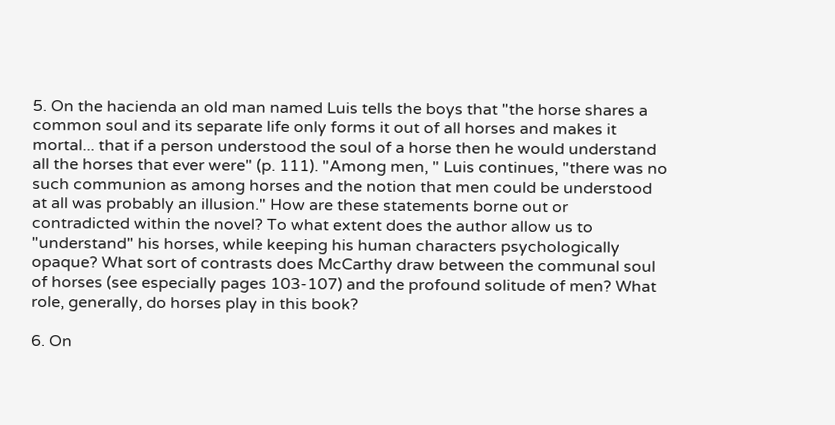5. On the hacienda an old man named Luis tells the boys that "the horse shares a common soul and its separate life only forms it out of all horses and makes it mortal... that if a person understood the soul of a horse then he would understand all the horses that ever were" (p. 111). "Among men, " Luis continues, "there was no such communion as among horses and the notion that men could be understood at all was probably an illusion." How are these statements borne out or contradicted within the novel? To what extent does the author allow us to "understand" his horses, while keeping his human characters psychologically opaque? What sort of contrasts does McCarthy draw between the communal soul of horses (see especially pages 103-107) and the profound solitude of men? What role, generally, do horses play in this book?

6. On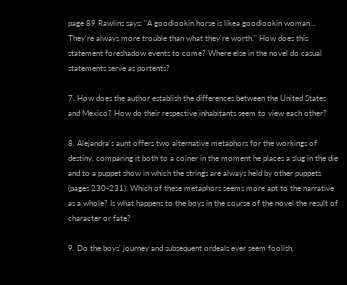page 89 Rawlins says: "A goodlookin horse is likea goodlookin woman... They're always more trouble than what they're worth." How does this statement foreshadow events to come? Where else in the novel do casual statements serve as portents?

7. How does the author establish the differences between the United States and Mexico? How do their respective inhabitants seem to view each other?

8. Alejandra's aunt offers two alternative metaphors for the workings of destiny, comparing it both to a coiner in the moment he places a slug in the die and to a puppet show in which the strings are always held by other puppets (pages 230-231). Which of these metaphors seems more apt to the narrative as a whole? Is what happens to the boys in the course of the novel the result of character or fate?

9. Do the boys' journey and subsequent ordeals ever seem foolish,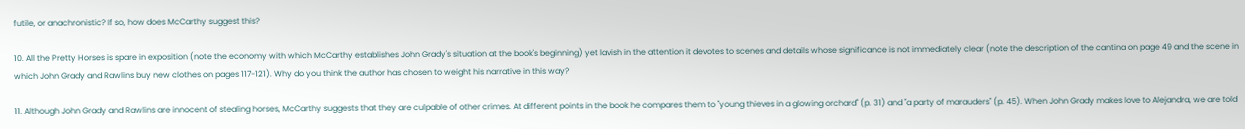futile, or anachronistic? If so, how does McCarthy suggest this?

10. All the Pretty Horses is spare in exposition (note the economy with which McCarthy establishes John Grady's situation at the book's beginning) yet lavish in the attention it devotes to scenes and details whose significance is not immediately clear (note the description of the cantina on page 49 and the scene in which John Grady and Rawlins buy new clothes on pages 117-121). Why do you think the author has chosen to weight his narrative in this way?

11. Although John Grady and Rawlins are innocent of stealing horses, McCarthy suggests that they are culpable of other crimes. At different points in the book he compares them to "young thieves in a glowing orchard" (p. 31) and "a party of marauders" (p. 45). When John Grady makes love to Alejandra, we are told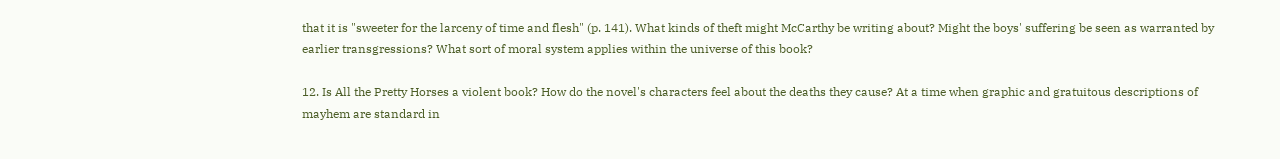that it is "sweeter for the larceny of time and flesh" (p. 141). What kinds of theft might McCarthy be writing about? Might the boys' suffering be seen as warranted by earlier transgressions? What sort of moral system applies within the universe of this book?

12. Is All the Pretty Horses a violent book? How do the novel's characters feel about the deaths they cause? At a time when graphic and gratuitous descriptions of mayhem are standard in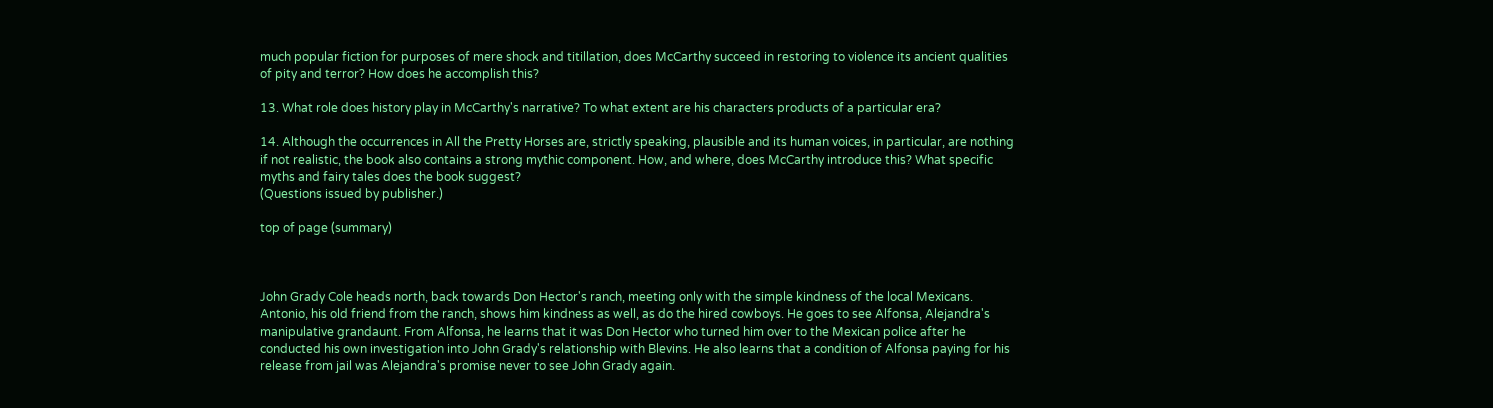much popular fiction for purposes of mere shock and titillation, does McCarthy succeed in restoring to violence its ancient qualities of pity and terror? How does he accomplish this?

13. What role does history play in McCarthy's narrative? To what extent are his characters products of a particular era?

14. Although the occurrences in All the Pretty Horses are, strictly speaking, plausible and its human voices, in particular, are nothing if not realistic, the book also contains a strong mythic component. How, and where, does McCarthy introduce this? What specific myths and fairy tales does the book suggest?
(Questions issued by publisher.)

top of page (summary)



John Grady Cole heads north, back towards Don Hector's ranch, meeting only with the simple kindness of the local Mexicans. Antonio, his old friend from the ranch, shows him kindness as well, as do the hired cowboys. He goes to see Alfonsa, Alejandra's manipulative grandaunt. From Alfonsa, he learns that it was Don Hector who turned him over to the Mexican police after he conducted his own investigation into John Grady's relationship with Blevins. He also learns that a condition of Alfonsa paying for his release from jail was Alejandra's promise never to see John Grady again.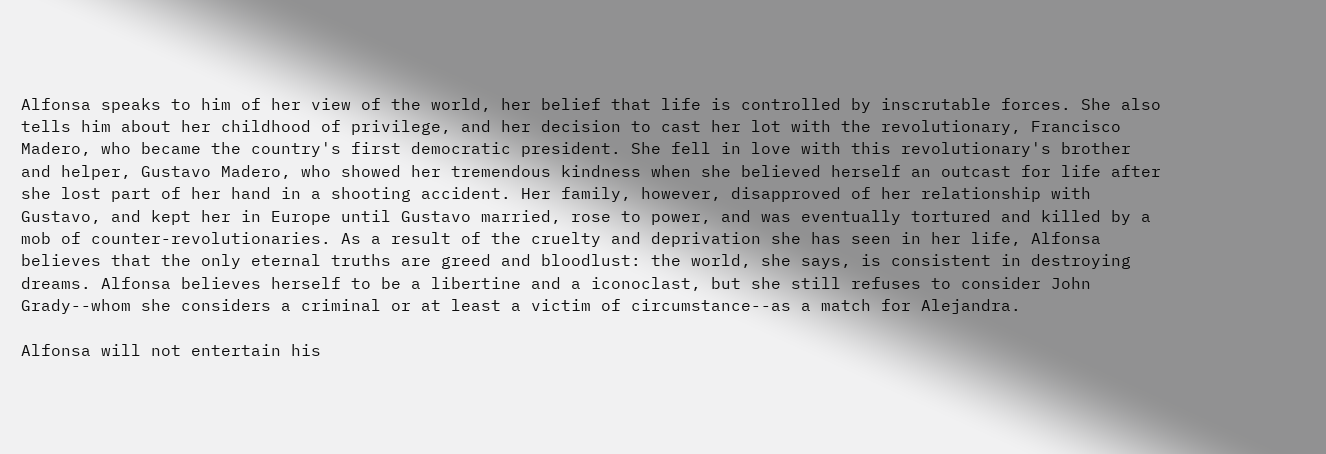Alfonsa speaks to him of her view of the world, her belief that life is controlled by inscrutable forces. She also tells him about her childhood of privilege, and her decision to cast her lot with the revolutionary, Francisco Madero, who became the country's first democratic president. She fell in love with this revolutionary's brother and helper, Gustavo Madero, who showed her tremendous kindness when she believed herself an outcast for life after she lost part of her hand in a shooting accident. Her family, however, disapproved of her relationship with Gustavo, and kept her in Europe until Gustavo married, rose to power, and was eventually tortured and killed by a mob of counter-revolutionaries. As a result of the cruelty and deprivation she has seen in her life, Alfonsa believes that the only eternal truths are greed and bloodlust: the world, she says, is consistent in destroying dreams. Alfonsa believes herself to be a libertine and a iconoclast, but she still refuses to consider John Grady--whom she considers a criminal or at least a victim of circumstance--as a match for Alejandra.

Alfonsa will not entertain his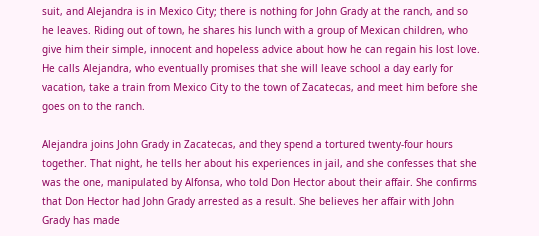suit, and Alejandra is in Mexico City; there is nothing for John Grady at the ranch, and so he leaves. Riding out of town, he shares his lunch with a group of Mexican children, who give him their simple, innocent and hopeless advice about how he can regain his lost love. He calls Alejandra, who eventually promises that she will leave school a day early for vacation, take a train from Mexico City to the town of Zacatecas, and meet him before she goes on to the ranch.

Alejandra joins John Grady in Zacatecas, and they spend a tortured twenty-four hours together. That night, he tells her about his experiences in jail, and she confesses that she was the one, manipulated by Alfonsa, who told Don Hector about their affair. She confirms that Don Hector had John Grady arrested as a result. She believes her affair with John Grady has made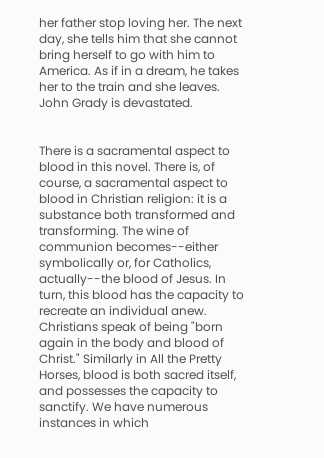her father stop loving her. The next day, she tells him that she cannot bring herself to go with him to America. As if in a dream, he takes her to the train and she leaves. John Grady is devastated.


There is a sacramental aspect to blood in this novel. There is, of course, a sacramental aspect to blood in Christian religion: it is a substance both transformed and transforming. The wine of communion becomes--either symbolically or, for Catholics, actually--the blood of Jesus. In turn, this blood has the capacity to recreate an individual anew. Christians speak of being "born again in the body and blood of Christ." Similarly in All the Pretty Horses, blood is both sacred itself, and possesses the capacity to sanctify. We have numerous instances in which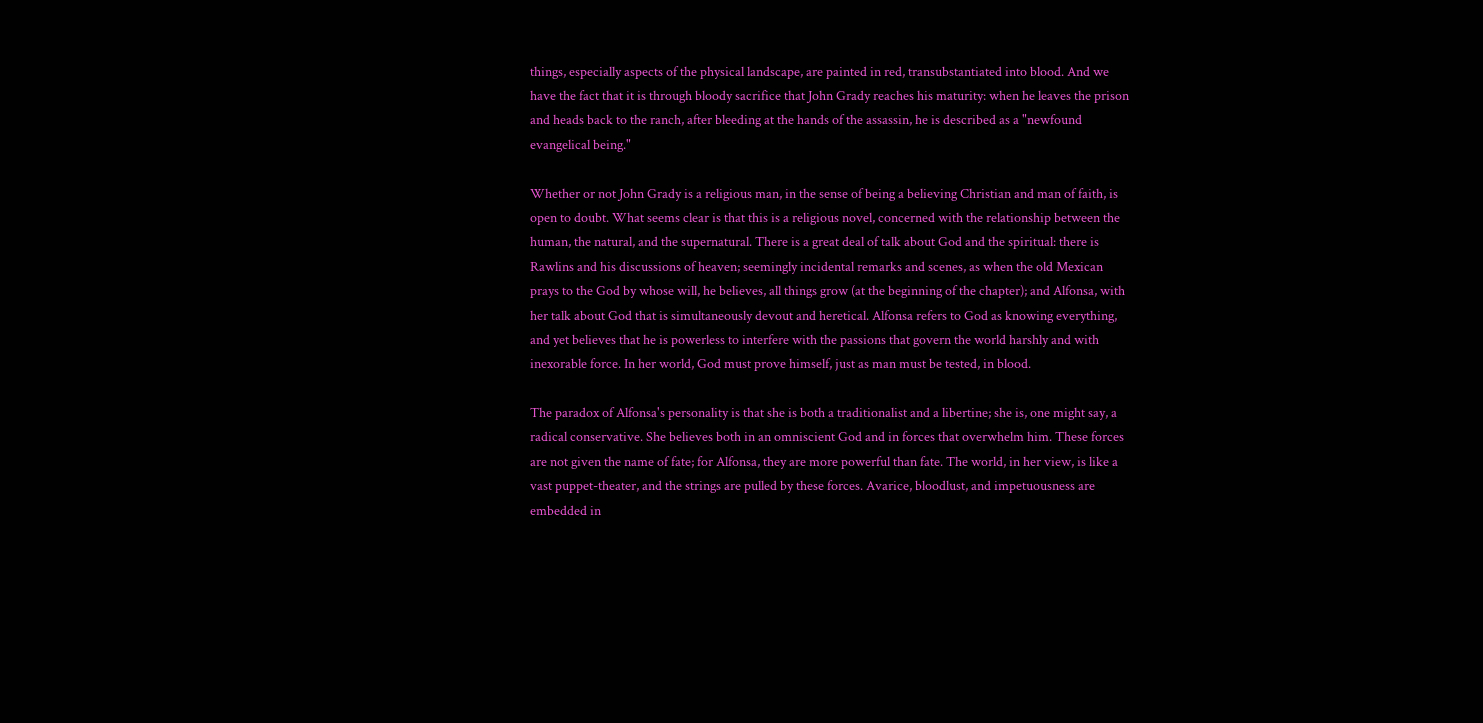things, especially aspects of the physical landscape, are painted in red, transubstantiated into blood. And we have the fact that it is through bloody sacrifice that John Grady reaches his maturity: when he leaves the prison and heads back to the ranch, after bleeding at the hands of the assassin, he is described as a "newfound evangelical being."

Whether or not John Grady is a religious man, in the sense of being a believing Christian and man of faith, is open to doubt. What seems clear is that this is a religious novel, concerned with the relationship between the human, the natural, and the supernatural. There is a great deal of talk about God and the spiritual: there is Rawlins and his discussions of heaven; seemingly incidental remarks and scenes, as when the old Mexican prays to the God by whose will, he believes, all things grow (at the beginning of the chapter); and Alfonsa, with her talk about God that is simultaneously devout and heretical. Alfonsa refers to God as knowing everything, and yet believes that he is powerless to interfere with the passions that govern the world harshly and with inexorable force. In her world, God must prove himself, just as man must be tested, in blood.

The paradox of Alfonsa's personality is that she is both a traditionalist and a libertine; she is, one might say, a radical conservative. She believes both in an omniscient God and in forces that overwhelm him. These forces are not given the name of fate; for Alfonsa, they are more powerful than fate. The world, in her view, is like a vast puppet-theater, and the strings are pulled by these forces. Avarice, bloodlust, and impetuousness are embedded in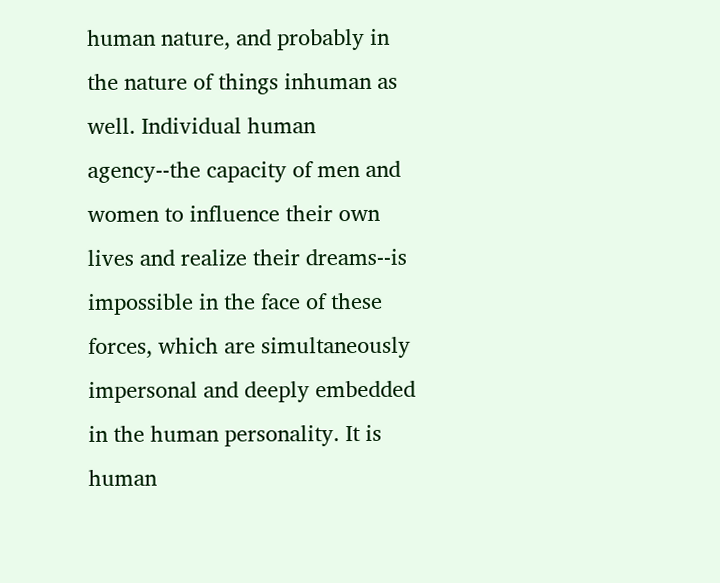human nature, and probably in the nature of things inhuman as well. Individual human agency--the capacity of men and women to influence their own lives and realize their dreams--is impossible in the face of these forces, which are simultaneously impersonal and deeply embedded in the human personality. It is human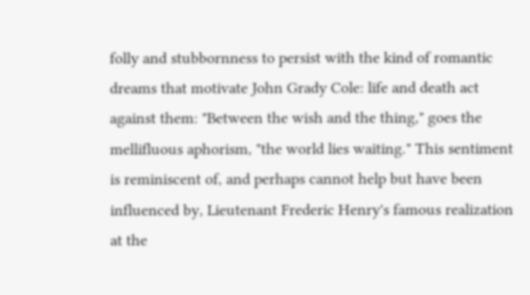folly and stubbornness to persist with the kind of romantic dreams that motivate John Grady Cole: life and death act against them: "Between the wish and the thing," goes the mellifluous aphorism, "the world lies waiting." This sentiment is reminiscent of, and perhaps cannot help but have been influenced by, Lieutenant Frederic Henry's famous realization at the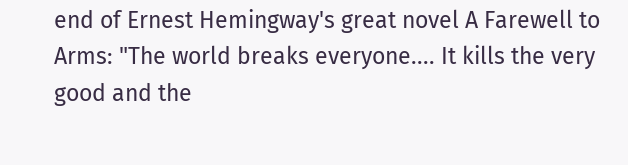end of Ernest Hemingway's great novel A Farewell to Arms: "The world breaks everyone.... It kills the very good and the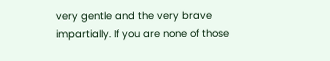very gentle and the very brave impartially. If you are none of those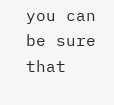you can be sure that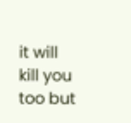it will kill you too but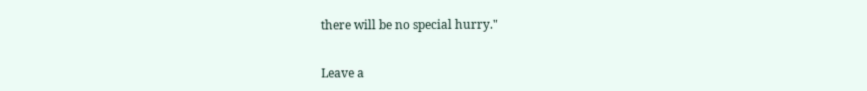there will be no special hurry."


Leave a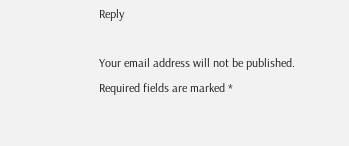Reply

Your email address will not be published. Required fields are marked *